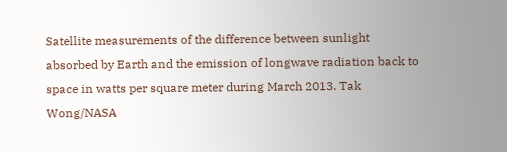Satellite measurements of the difference between sunlight absorbed by Earth and the emission of longwave radiation back to space in watts per square meter during March 2013. Tak Wong/NASA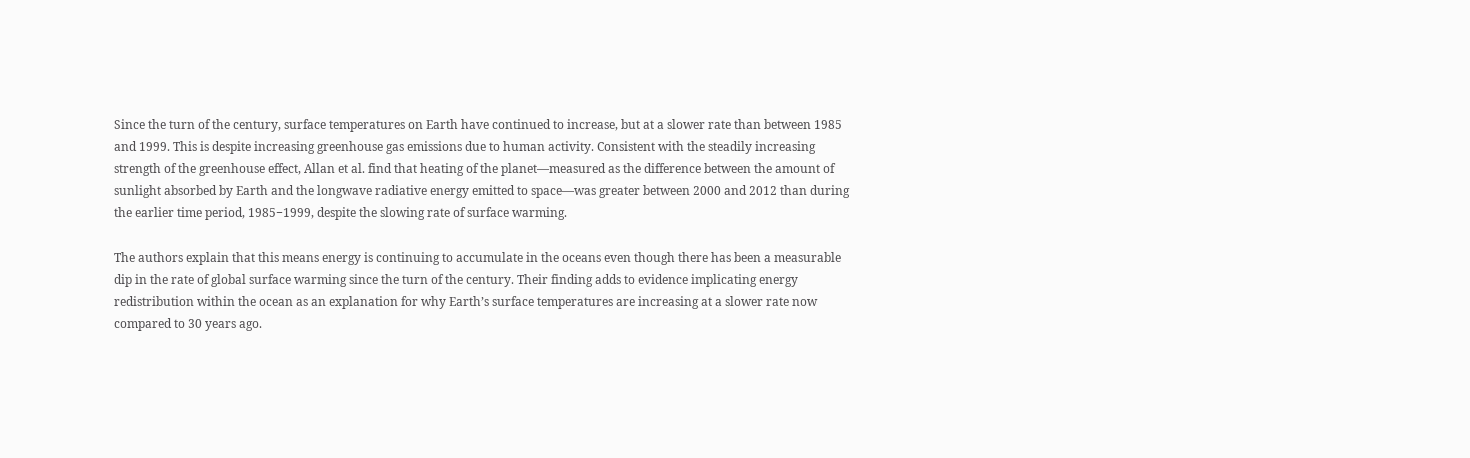Since the turn of the century, surface temperatures on Earth have continued to increase, but at a slower rate than between 1985 and 1999. This is despite increasing greenhouse gas emissions due to human activity. Consistent with the steadily increasing strength of the greenhouse effect, Allan et al. find that heating of the planet—measured as the difference between the amount of sunlight absorbed by Earth and the longwave radiative energy emitted to space—was greater between 2000 and 2012 than during the earlier time period, 1985−1999, despite the slowing rate of surface warming.

The authors explain that this means energy is continuing to accumulate in the oceans even though there has been a measurable dip in the rate of global surface warming since the turn of the century. Their finding adds to evidence implicating energy redistribution within the ocean as an explanation for why Earth’s surface temperatures are increasing at a slower rate now compared to 30 years ago.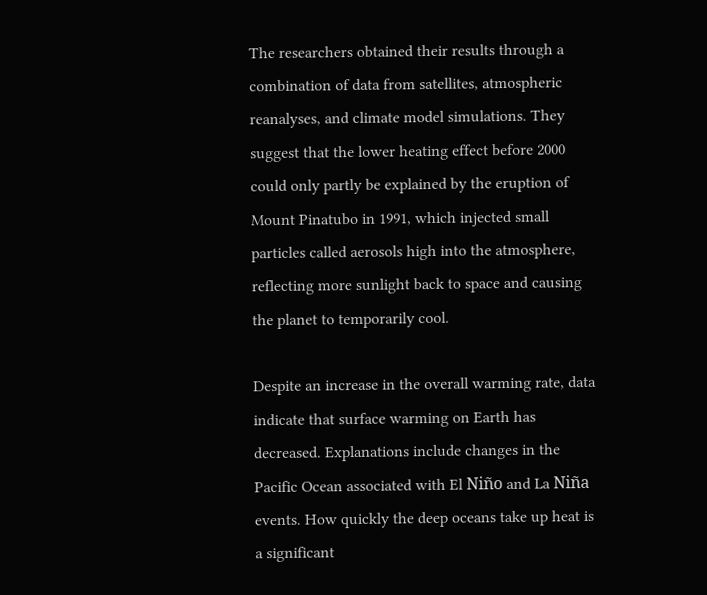The researchers obtained their results through a combination of data from satellites, atmospheric reanalyses, and climate model simulations. They suggest that the lower heating effect before 2000 could only partly be explained by the eruption of Mount Pinatubo in 1991, which injected small particles called aerosols high into the atmosphere, reflecting more sunlight back to space and causing the planet to temporarily cool.

Despite an increase in the overall warming rate, data indicate that surface warming on Earth has decreased. Explanations include changes in the Pacific Ocean associated with El Niño and La Niña events. How quickly the deep oceans take up heat is a significant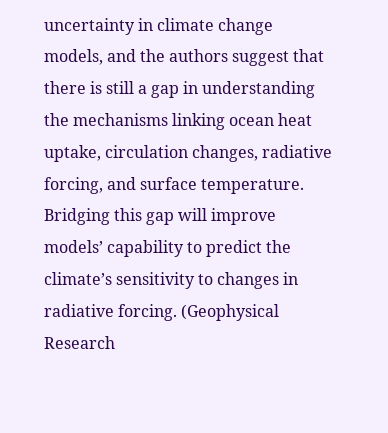uncertainty in climate change models, and the authors suggest that there is still a gap in understanding the mechanisms linking ocean heat uptake, circulation changes, radiative forcing, and surface temperature. Bridging this gap will improve models’ capability to predict the climate’s sensitivity to changes in radiative forcing. (Geophysical Research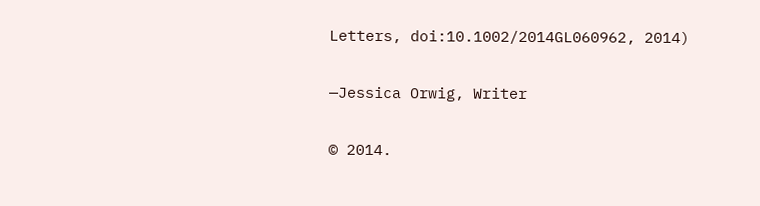Letters, doi:10.1002/2014GL060962, 2014)

—Jessica Orwig, Writer

© 2014.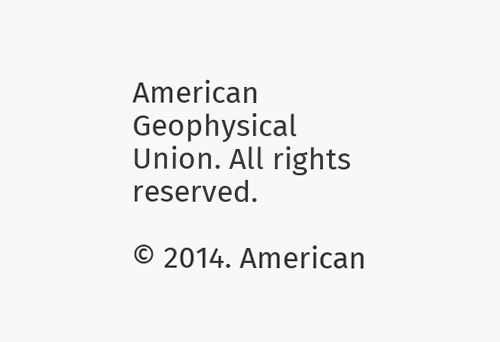American Geophysical Union. All rights reserved.

© 2014. American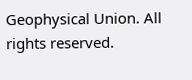Geophysical Union. All rights reserved.